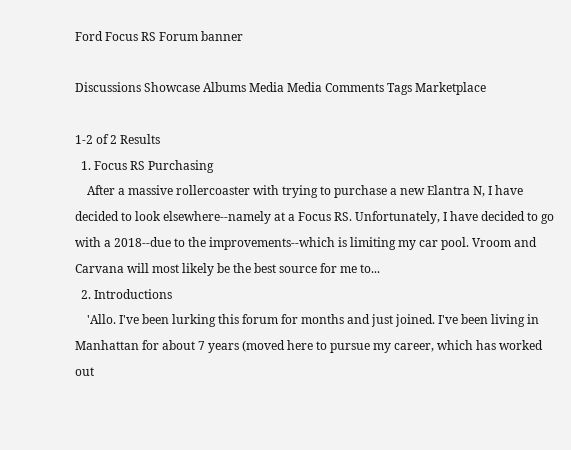Ford Focus RS Forum banner

Discussions Showcase Albums Media Media Comments Tags Marketplace

1-2 of 2 Results
  1. Focus RS Purchasing
    After a massive rollercoaster with trying to purchase a new Elantra N, I have decided to look elsewhere--namely at a Focus RS. Unfortunately, I have decided to go with a 2018--due to the improvements--which is limiting my car pool. Vroom and Carvana will most likely be the best source for me to...
  2. Introductions
    'Allo. I've been lurking this forum for months and just joined. I've been living in Manhattan for about 7 years (moved here to pursue my career, which has worked out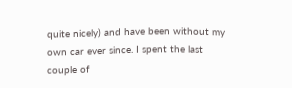quite nicely) and have been without my own car ever since. I spent the last couple of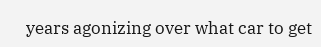years agonizing over what car to get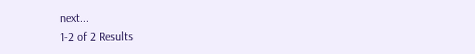next...
1-2 of 2 Results